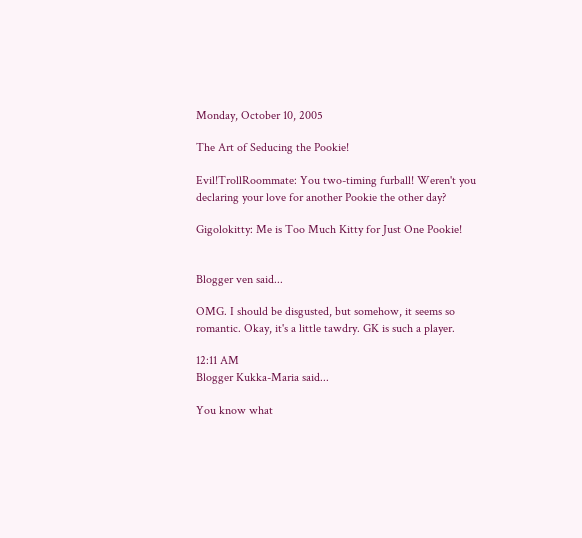Monday, October 10, 2005

The Art of Seducing the Pookie!

Evil!TrollRoommate: You two-timing furball! Weren't you declaring your love for another Pookie the other day?

Gigolokitty: Me is Too Much Kitty for Just One Pookie!


Blogger ven said...

OMG. I should be disgusted, but somehow, it seems so romantic. Okay, it's a little tawdry. GK is such a player.

12:11 AM
Blogger Kukka-Maria said...

You know what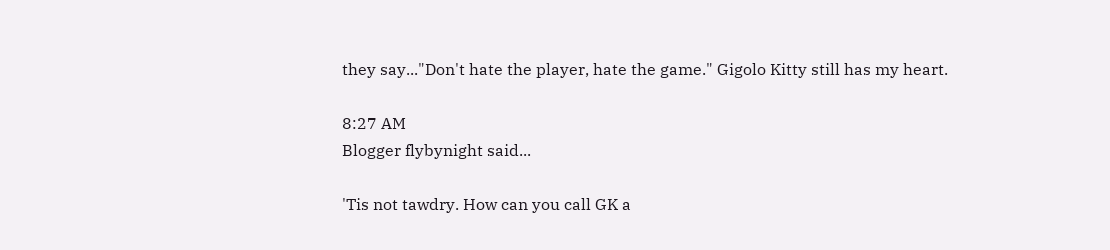they say..."Don't hate the player, hate the game." Gigolo Kitty still has my heart.

8:27 AM
Blogger flybynight said...

'Tis not tawdry. How can you call GK a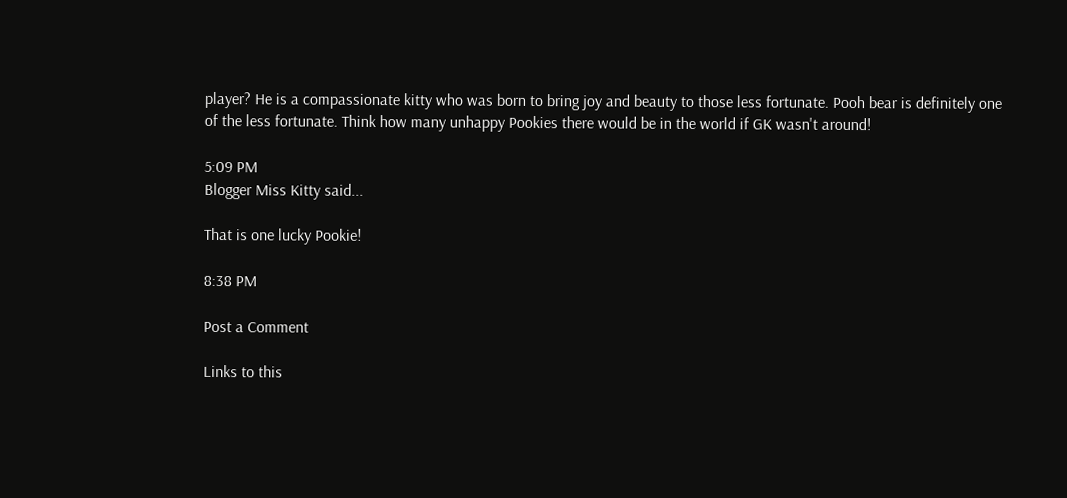player? He is a compassionate kitty who was born to bring joy and beauty to those less fortunate. Pooh bear is definitely one of the less fortunate. Think how many unhappy Pookies there would be in the world if GK wasn't around!

5:09 PM
Blogger Miss Kitty said...

That is one lucky Pookie!

8:38 PM

Post a Comment

Links to this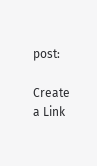post:

Create a Link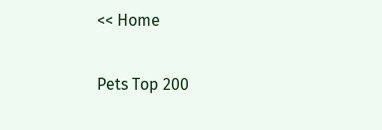<< Home

Pets Top 200